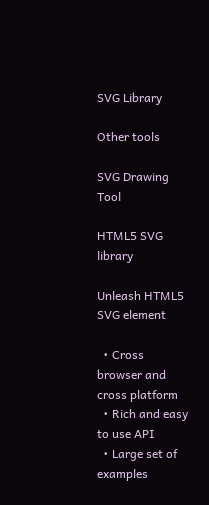SVG Library

Other tools

SVG Drawing Tool

HTML5 SVG library

Unleash HTML5 SVG element

  • Cross browser and cross platform
  • Rich and easy to use API
  • Large set of examples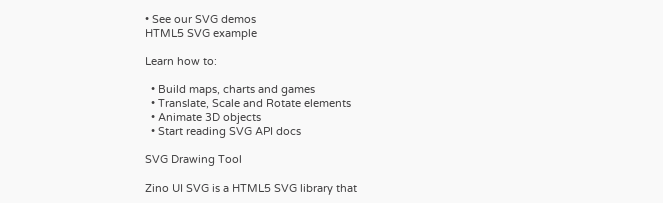• See our SVG demos
HTML5 SVG example

Learn how to:

  • Build maps, charts and games
  • Translate, Scale and Rotate elements
  • Animate 3D objects
  • Start reading SVG API docs

SVG Drawing Tool

Zino UI SVG is a HTML5 SVG library that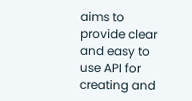aims to provide clear and easy to use API for creating and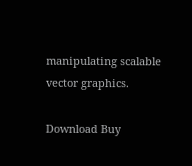manipulating scalable vector graphics.

Download Buy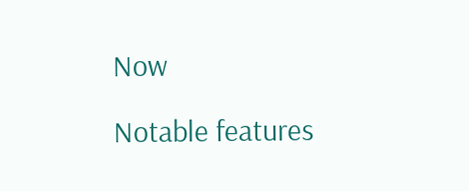Now

Notable features